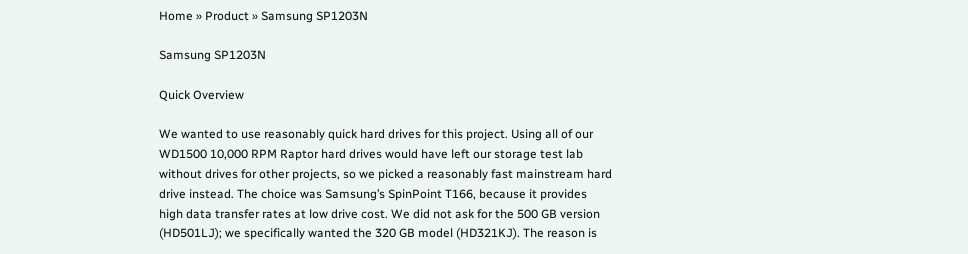Home » Product » Samsung SP1203N

Samsung SP1203N

Quick Overview

We wanted to use reasonably quick hard drives for this project. Using all of our WD1500 10,000 RPM Raptor hard drives would have left our storage test lab without drives for other projects, so we picked a reasonably fast mainstream hard drive instead. The choice was Samsung’s SpinPoint T166, because it provides high data transfer rates at low drive cost. We did not ask for the 500 GB version (HD501LJ); we specifically wanted the 320 GB model (HD321KJ). The reason is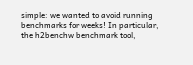simple: we wanted to avoid running benchmarks for weeks! In particular, the h2benchw benchmark tool,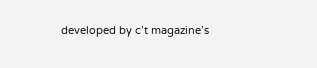developed by c’t magazine’s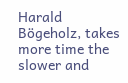Harald Bögeholz, takes more time the slower and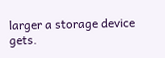larger a storage device gets.